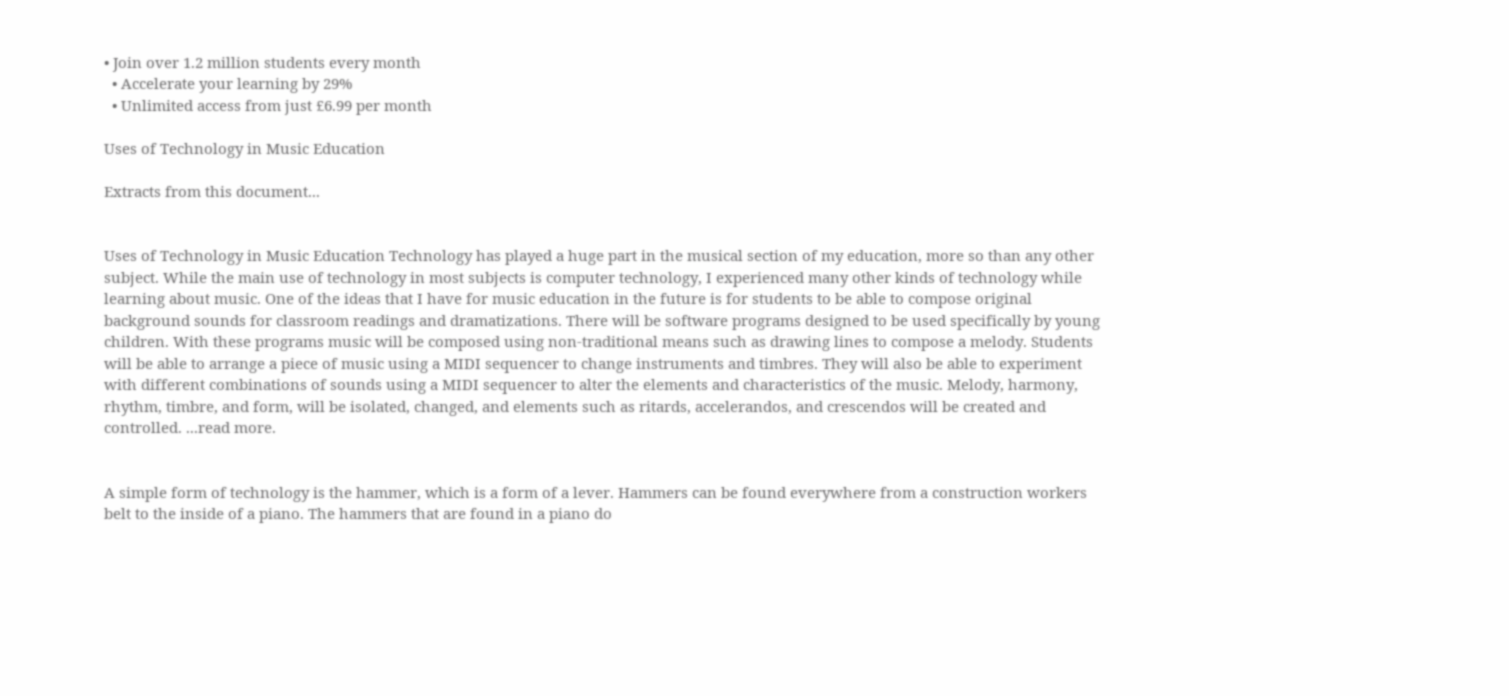• Join over 1.2 million students every month
  • Accelerate your learning by 29%
  • Unlimited access from just £6.99 per month

Uses of Technology in Music Education

Extracts from this document...


Uses of Technology in Music Education Technology has played a huge part in the musical section of my education, more so than any other subject. While the main use of technology in most subjects is computer technology, I experienced many other kinds of technology while learning about music. One of the ideas that I have for music education in the future is for students to be able to compose original background sounds for classroom readings and dramatizations. There will be software programs designed to be used specifically by young children. With these programs music will be composed using non-traditional means such as drawing lines to compose a melody. Students will be able to arrange a piece of music using a MIDI sequencer to change instruments and timbres. They will also be able to experiment with different combinations of sounds using a MIDI sequencer to alter the elements and characteristics of the music. Melody, harmony, rhythm, timbre, and form, will be isolated, changed, and elements such as ritards, accelerandos, and crescendos will be created and controlled. ...read more.


A simple form of technology is the hammer, which is a form of a lever. Hammers can be found everywhere from a construction workers belt to the inside of a piano. The hammers that are found in a piano do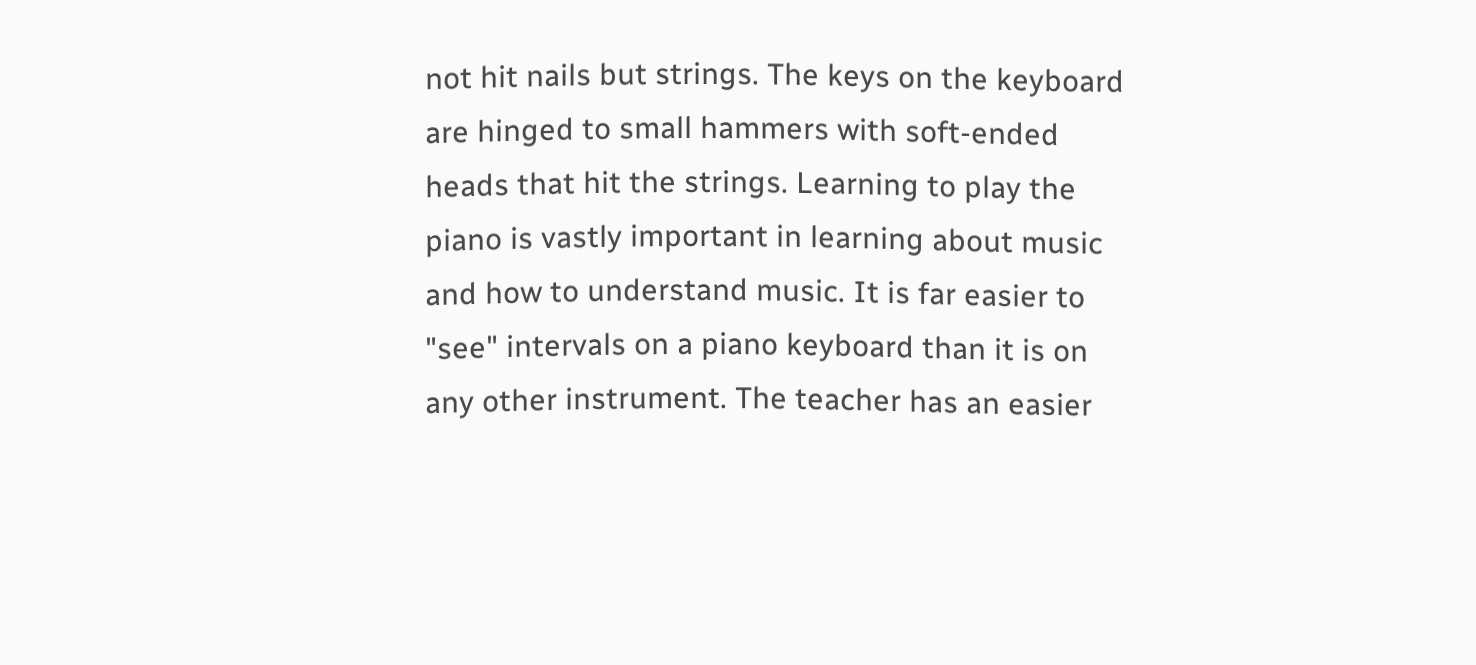not hit nails but strings. The keys on the keyboard are hinged to small hammers with soft-ended heads that hit the strings. Learning to play the piano is vastly important in learning about music and how to understand music. It is far easier to "see" intervals on a piano keyboard than it is on any other instrument. The teacher has an easier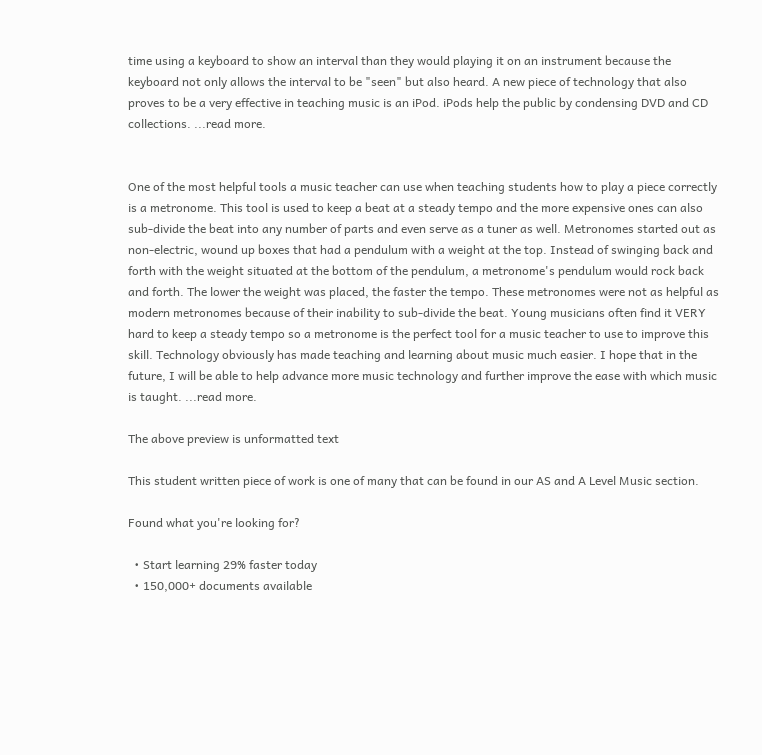time using a keyboard to show an interval than they would playing it on an instrument because the keyboard not only allows the interval to be "seen" but also heard. A new piece of technology that also proves to be a very effective in teaching music is an iPod. iPods help the public by condensing DVD and CD collections. ...read more.


One of the most helpful tools a music teacher can use when teaching students how to play a piece correctly is a metronome. This tool is used to keep a beat at a steady tempo and the more expensive ones can also sub-divide the beat into any number of parts and even serve as a tuner as well. Metronomes started out as non-electric, wound up boxes that had a pendulum with a weight at the top. Instead of swinging back and forth with the weight situated at the bottom of the pendulum, a metronome's pendulum would rock back and forth. The lower the weight was placed, the faster the tempo. These metronomes were not as helpful as modern metronomes because of their inability to sub-divide the beat. Young musicians often find it VERY hard to keep a steady tempo so a metronome is the perfect tool for a music teacher to use to improve this skill. Technology obviously has made teaching and learning about music much easier. I hope that in the future, I will be able to help advance more music technology and further improve the ease with which music is taught. ...read more.

The above preview is unformatted text

This student written piece of work is one of many that can be found in our AS and A Level Music section.

Found what you're looking for?

  • Start learning 29% faster today
  • 150,000+ documents available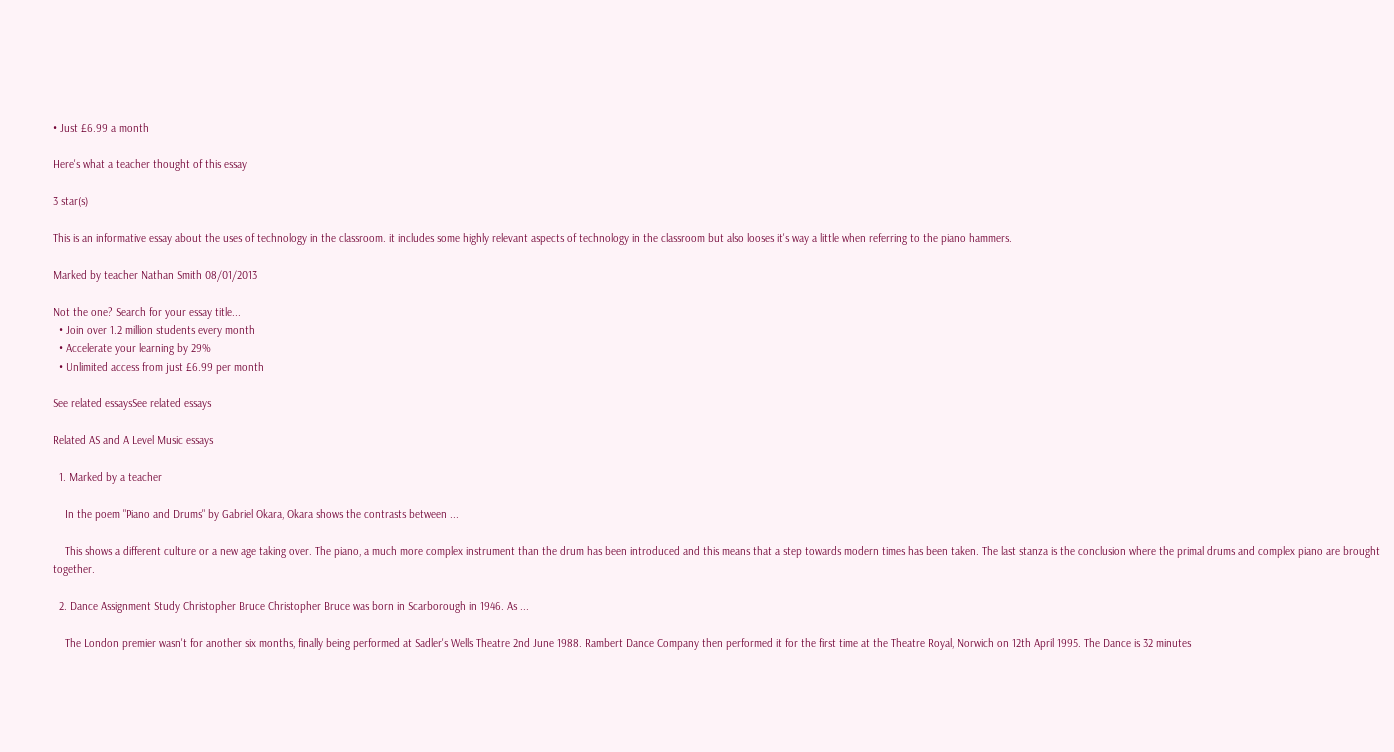• Just £6.99 a month

Here's what a teacher thought of this essay

3 star(s)

This is an informative essay about the uses of technology in the classroom. it includes some highly relevant aspects of technology in the classroom but also looses it's way a little when referring to the piano hammers.

Marked by teacher Nathan Smith 08/01/2013

Not the one? Search for your essay title...
  • Join over 1.2 million students every month
  • Accelerate your learning by 29%
  • Unlimited access from just £6.99 per month

See related essaysSee related essays

Related AS and A Level Music essays

  1. Marked by a teacher

    In the poem "Piano and Drums" by Gabriel Okara, Okara shows the contrasts between ...

    This shows a different culture or a new age taking over. The piano, a much more complex instrument than the drum has been introduced and this means that a step towards modern times has been taken. The last stanza is the conclusion where the primal drums and complex piano are brought together.

  2. Dance Assignment Study Christopher Bruce Christopher Bruce was born in Scarborough in 1946. As ...

    The London premier wasn't for another six months, finally being performed at Sadler's Wells Theatre 2nd June 1988. Rambert Dance Company then performed it for the first time at the Theatre Royal, Norwich on 12th April 1995. The Dance is 32 minutes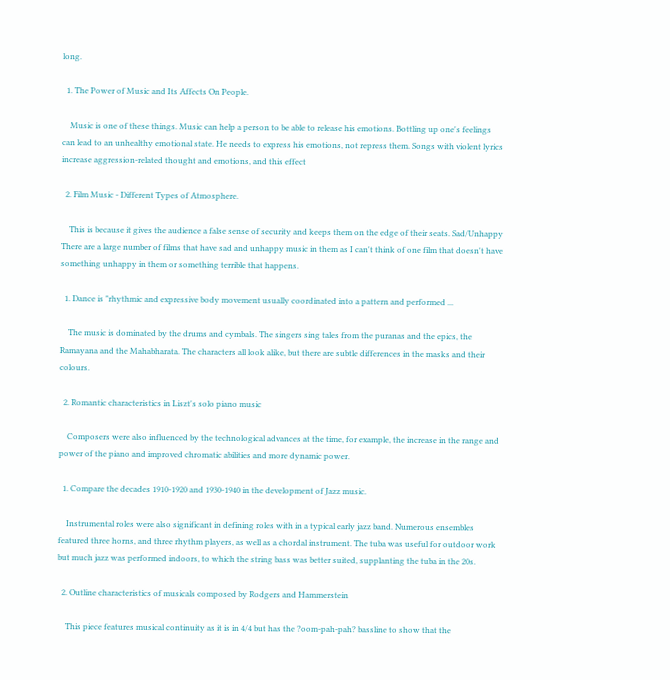long.

  1. The Power of Music and Its Affects On People.

    Music is one of these things. Music can help a person to be able to release his emotions. Bottling up one's feelings can lead to an unhealthy emotional state. He needs to express his emotions, not repress them. Songs with violent lyrics increase aggression-related thought and emotions, and this effect

  2. Film Music - Different Types of Atmosphere.

    This is because it gives the audience a false sense of security and keeps them on the edge of their seats. Sad/Unhappy There are a large number of films that have sad and unhappy music in them as I can't think of one film that doesn't have something unhappy in them or something terrible that happens.

  1. Dance is "rhythmic and expressive body movement usually coordinated into a pattern and performed ...

    The music is dominated by the drums and cymbals. The singers sing tales from the puranas and the epics, the Ramayana and the Mahabharata. The characters all look alike, but there are subtle differences in the masks and their colours.

  2. Romantic characteristics in Liszt's solo piano music

    Composers were also influenced by the technological advances at the time, for example, the increase in the range and power of the piano and improved chromatic abilities and more dynamic power.

  1. Compare the decades 1910-1920 and 1930-1940 in the development of Jazz music.

    Instrumental roles were also significant in defining roles with in a typical early jazz band. Numerous ensembles featured three horns, and three rhythm players, as well as a chordal instrument. The tuba was useful for outdoor work but much jazz was performed indoors, to which the string bass was better suited, supplanting the tuba in the 20s.

  2. Outline characteristics of musicals composed by Rodgers and Hammerstein

    This piece features musical continuity as it is in 4/4 but has the ?oom-pah-pah? bassline to show that the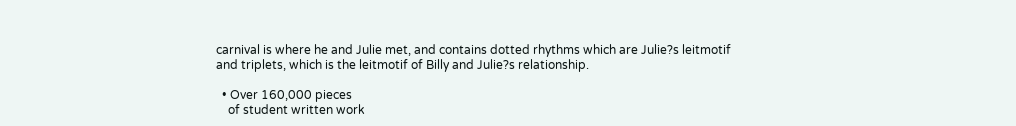carnival is where he and Julie met, and contains dotted rhythms which are Julie?s leitmotif and triplets, which is the leitmotif of Billy and Julie?s relationship.

  • Over 160,000 pieces
    of student written work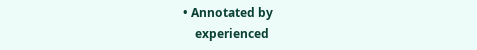• Annotated by
    experienced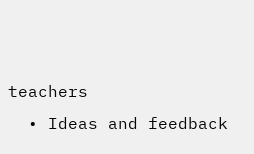teachers
  • Ideas and feedback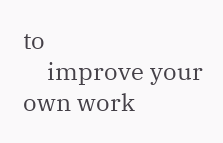to
    improve your own work